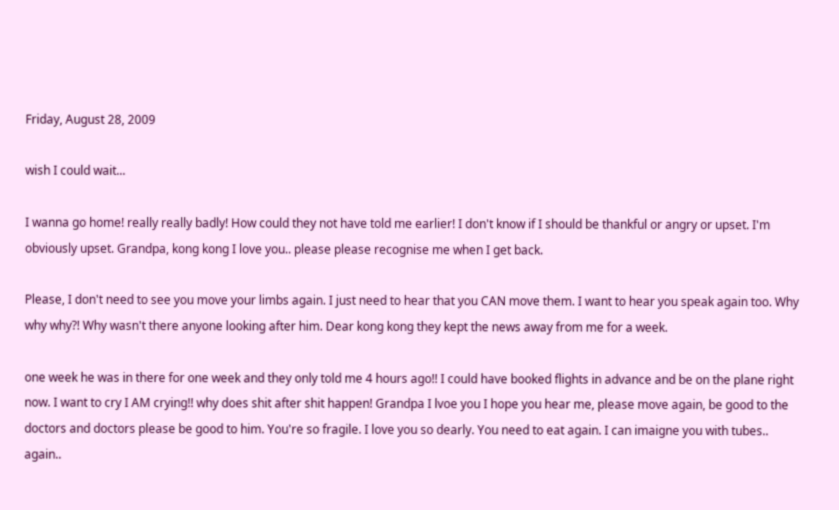Friday, August 28, 2009

wish I could wait...

I wanna go home! really really badly! How could they not have told me earlier! I don't know if I should be thankful or angry or upset. I'm obviously upset. Grandpa, kong kong I love you.. please please recognise me when I get back.

Please, I don't need to see you move your limbs again. I just need to hear that you CAN move them. I want to hear you speak again too. Why why why?! Why wasn't there anyone looking after him. Dear kong kong they kept the news away from me for a week.

one week he was in there for one week and they only told me 4 hours ago!! I could have booked flights in advance and be on the plane right now. I want to cry I AM crying!! why does shit after shit happen! Grandpa I lvoe you I hope you hear me, please move again, be good to the doctors and doctors please be good to him. You're so fragile. I love you so dearly. You need to eat again. I can imaigne you with tubes.. again..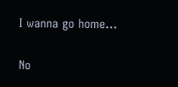I wanna go home...

No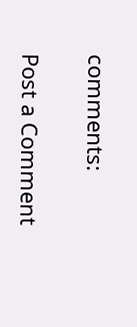comments:

Post a Comment